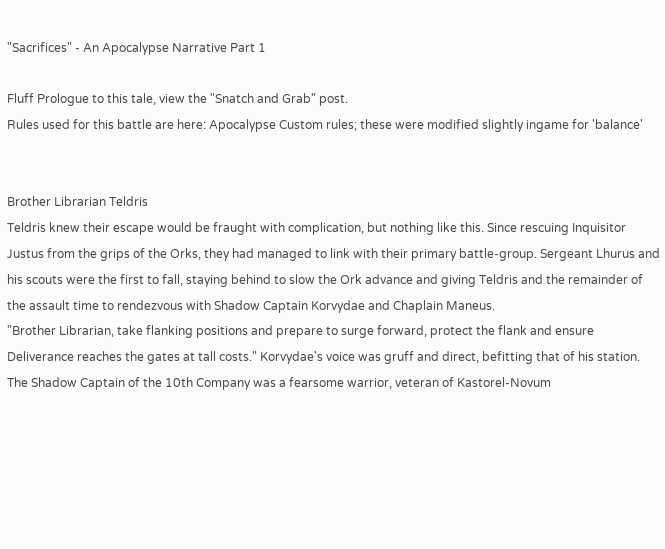"Sacrifices" - An Apocalypse Narrative Part 1

Fluff Prologue to this tale, view the "Snatch and Grab" post.
Rules used for this battle are here: Apocalypse Custom rules; these were modified slightly ingame for 'balance'


Brother Librarian Teldris
Teldris knew their escape would be fraught with complication, but nothing like this. Since rescuing Inquisitor Justus from the grips of the Orks, they had managed to link with their primary battle-group. Sergeant Lhurus and his scouts were the first to fall, staying behind to slow the Ork advance and giving Teldris and the remainder of the assault time to rendezvous with Shadow Captain Korvydae and Chaplain Maneus.
"Brother Librarian, take flanking positions and prepare to surge forward, protect the flank and ensure Deliverance reaches the gates at tall costs." Korvydae's voice was gruff and direct, befitting that of his station. The Shadow Captain of the 10th Company was a fearsome warrior, veteran of Kastorel-Novum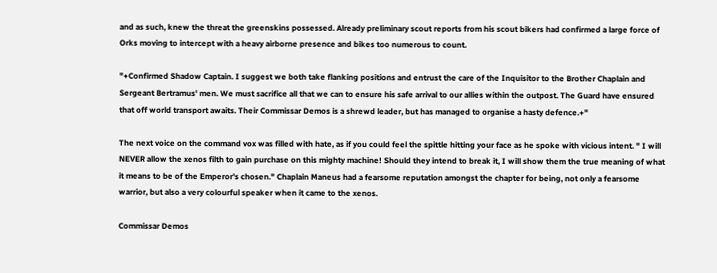and as such, knew the threat the greenskins possessed. Already preliminary scout reports from his scout bikers had confirmed a large force of Orks moving to intercept with a heavy airborne presence and bikes too numerous to count.

"+Confirmed Shadow Captain. I suggest we both take flanking positions and entrust the care of the Inquisitor to the Brother Chaplain and Sergeant Bertramus' men. We must sacrifice all that we can to ensure his safe arrival to our allies within the outpost. The Guard have ensured that off world transport awaits. Their Commissar Demos is a shrewd leader, but has managed to organise a hasty defence.+"

The next voice on the command vox was filled with hate, as if you could feel the spittle hitting your face as he spoke with vicious intent. " I will NEVER allow the xenos filth to gain purchase on this mighty machine! Should they intend to break it, I will show them the true meaning of what it means to be of the Emperor's chosen." Chaplain Maneus had a fearsome reputation amongst the chapter for being, not only a fearsome warrior, but also a very colourful speaker when it came to the xenos.

Commissar Demos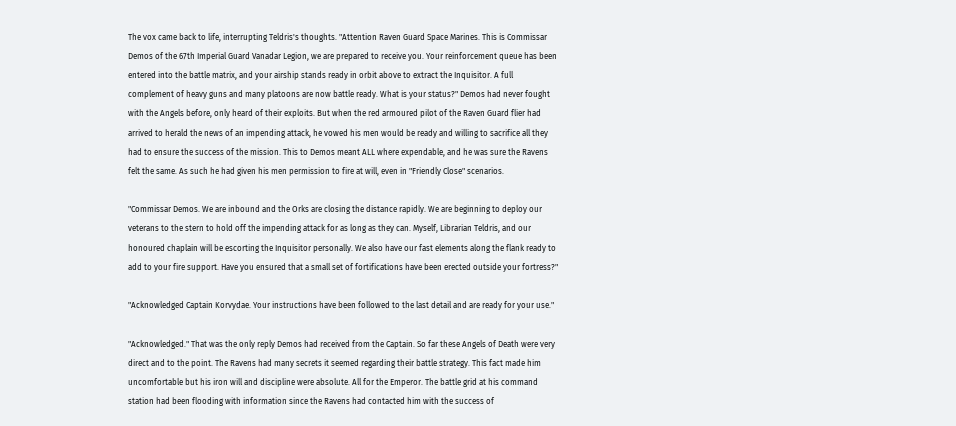The vox came back to life, interrupting Teldris's thoughts. "Attention Raven Guard Space Marines. This is Commissar Demos of the 67th Imperial Guard Vanadar Legion, we are prepared to receive you. Your reinforcement queue has been entered into the battle matrix, and your airship stands ready in orbit above to extract the Inquisitor. A full complement of heavy guns and many platoons are now battle ready. What is your status?" Demos had never fought with the Angels before, only heard of their exploits. But when the red armoured pilot of the Raven Guard flier had arrived to herald the news of an impending attack, he vowed his men would be ready and willing to sacrifice all they had to ensure the success of the mission. This to Demos meant ALL where expendable, and he was sure the Ravens felt the same. As such he had given his men permission to fire at will, even in "Friendly Close" scenarios.

"Commissar Demos. We are inbound and the Orks are closing the distance rapidly. We are beginning to deploy our veterans to the stern to hold off the impending attack for as long as they can. Myself, Librarian Teldris, and our honoured chaplain will be escorting the Inquisitor personally. We also have our fast elements along the flank ready to add to your fire support. Have you ensured that a small set of fortifications have been erected outside your fortress?"

"Acknowledged Captain Korvydae. Your instructions have been followed to the last detail and are ready for your use."

"Acknowledged." That was the only reply Demos had received from the Captain. So far these Angels of Death were very direct and to the point. The Ravens had many secrets it seemed regarding their battle strategy. This fact made him uncomfortable but his iron will and discipline were absolute. All for the Emperor. The battle grid at his command station had been flooding with information since the Ravens had contacted him with the success of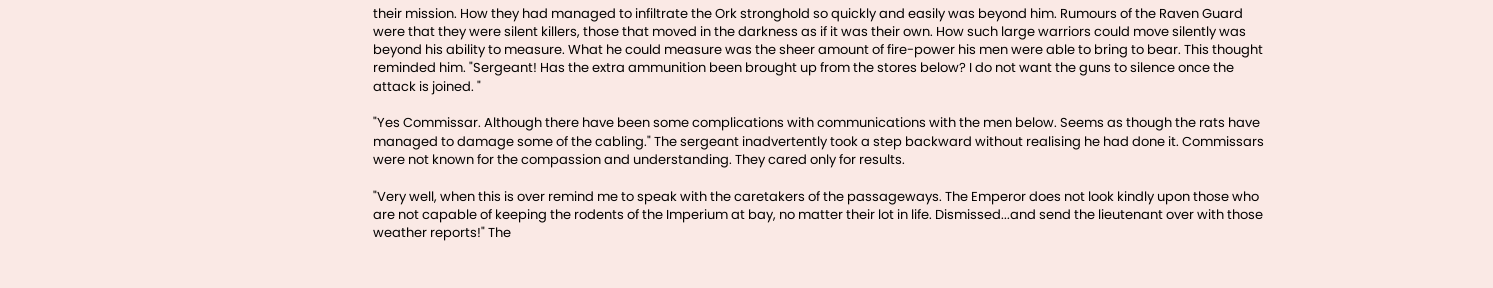their mission. How they had managed to infiltrate the Ork stronghold so quickly and easily was beyond him. Rumours of the Raven Guard were that they were silent killers, those that moved in the darkness as if it was their own. How such large warriors could move silently was beyond his ability to measure. What he could measure was the sheer amount of fire-power his men were able to bring to bear. This thought reminded him. "Sergeant! Has the extra ammunition been brought up from the stores below? I do not want the guns to silence once the attack is joined. "

"Yes Commissar. Although there have been some complications with communications with the men below. Seems as though the rats have managed to damage some of the cabling." The sergeant inadvertently took a step backward without realising he had done it. Commissars were not known for the compassion and understanding. They cared only for results.

"Very well, when this is over remind me to speak with the caretakers of the passageways. The Emperor does not look kindly upon those who are not capable of keeping the rodents of the Imperium at bay, no matter their lot in life. Dismissed...and send the lieutenant over with those weather reports!" The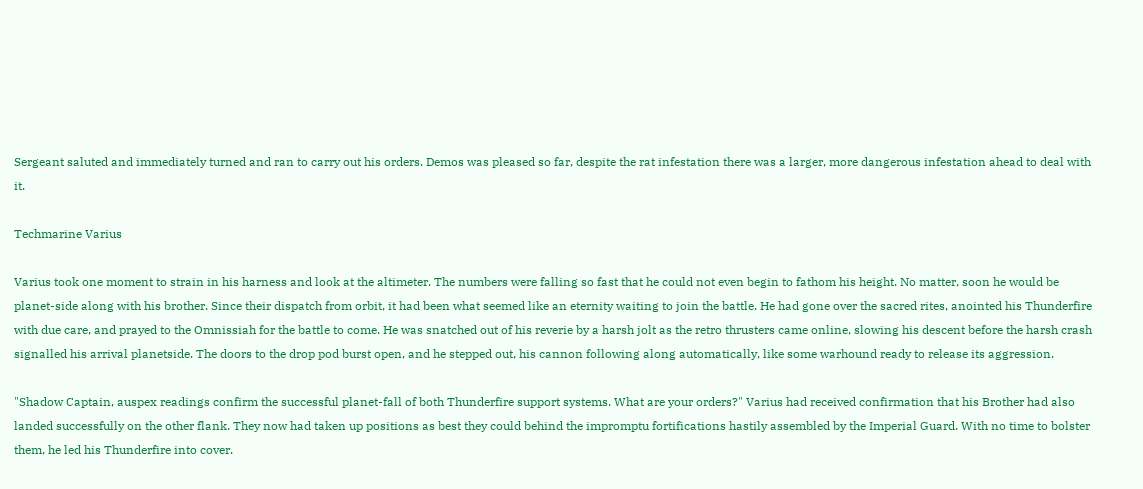Sergeant saluted and immediately turned and ran to carry out his orders. Demos was pleased so far, despite the rat infestation there was a larger, more dangerous infestation ahead to deal with it.

Techmarine Varius

Varius took one moment to strain in his harness and look at the altimeter. The numbers were falling so fast that he could not even begin to fathom his height. No matter, soon he would be planet-side along with his brother. Since their dispatch from orbit, it had been what seemed like an eternity waiting to join the battle. He had gone over the sacred rites, anointed his Thunderfire with due care, and prayed to the Omnissiah for the battle to come. He was snatched out of his reverie by a harsh jolt as the retro thrusters came online, slowing his descent before the harsh crash signalled his arrival planetside. The doors to the drop pod burst open, and he stepped out, his cannon following along automatically, like some warhound ready to release its aggression.

"Shadow Captain, auspex readings confirm the successful planet-fall of both Thunderfire support systems. What are your orders?" Varius had received confirmation that his Brother had also landed successfully on the other flank. They now had taken up positions as best they could behind the impromptu fortifications hastily assembled by the Imperial Guard. With no time to bolster them, he led his Thunderfire into cover.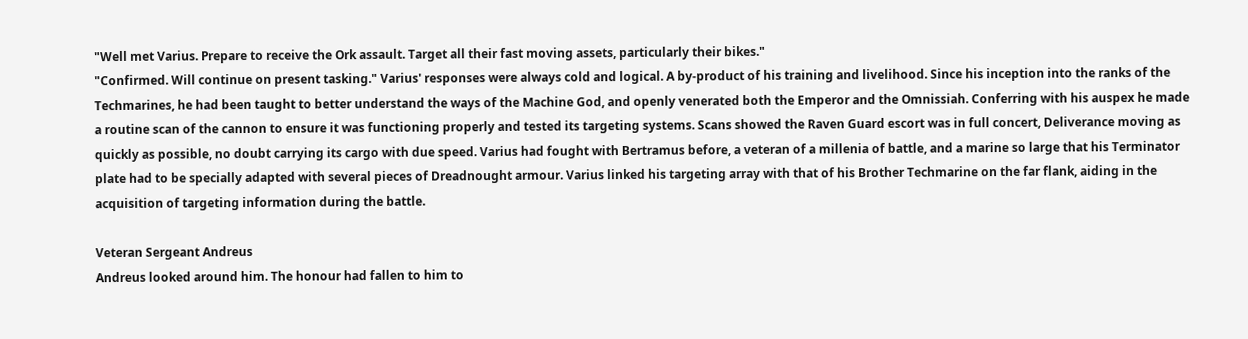"Well met Varius. Prepare to receive the Ork assault. Target all their fast moving assets, particularly their bikes."
"Confirmed. Will continue on present tasking." Varius' responses were always cold and logical. A by-product of his training and livelihood. Since his inception into the ranks of the Techmarines, he had been taught to better understand the ways of the Machine God, and openly venerated both the Emperor and the Omnissiah. Conferring with his auspex he made a routine scan of the cannon to ensure it was functioning properly and tested its targeting systems. Scans showed the Raven Guard escort was in full concert, Deliverance moving as quickly as possible, no doubt carrying its cargo with due speed. Varius had fought with Bertramus before, a veteran of a millenia of battle, and a marine so large that his Terminator plate had to be specially adapted with several pieces of Dreadnought armour. Varius linked his targeting array with that of his Brother Techmarine on the far flank, aiding in the acquisition of targeting information during the battle.

Veteran Sergeant Andreus
Andreus looked around him. The honour had fallen to him to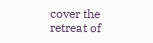cover the retreat of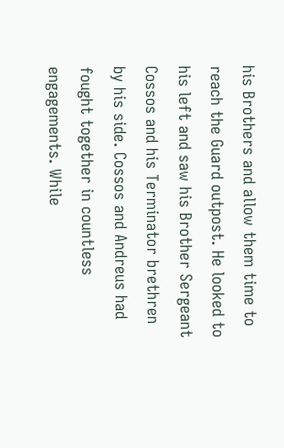his Brothers and allow them time to reach the Guard outpost. He looked to his left and saw his Brother Sergeant Cossos and his Terminator brethren by his side. Cossos and Andreus had fought together in countless engagements. While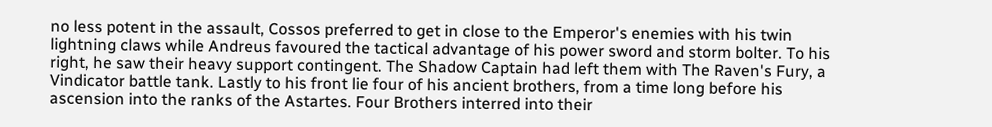no less potent in the assault, Cossos preferred to get in close to the Emperor's enemies with his twin lightning claws while Andreus favoured the tactical advantage of his power sword and storm bolter. To his right, he saw their heavy support contingent. The Shadow Captain had left them with The Raven's Fury, a Vindicator battle tank. Lastly to his front lie four of his ancient brothers, from a time long before his ascension into the ranks of the Astartes. Four Brothers interred into their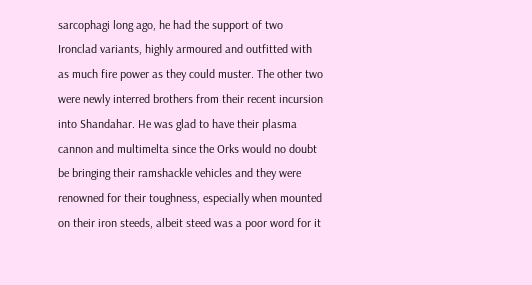sarcophagi long ago, he had the support of two Ironclad variants, highly armoured and outfitted with as much fire power as they could muster. The other two were newly interred brothers from their recent incursion into Shandahar. He was glad to have their plasma cannon and multimelta since the Orks would no doubt be bringing their ramshackle vehicles and they were renowned for their toughness, especially when mounted on their iron steeds, albeit steed was a poor word for it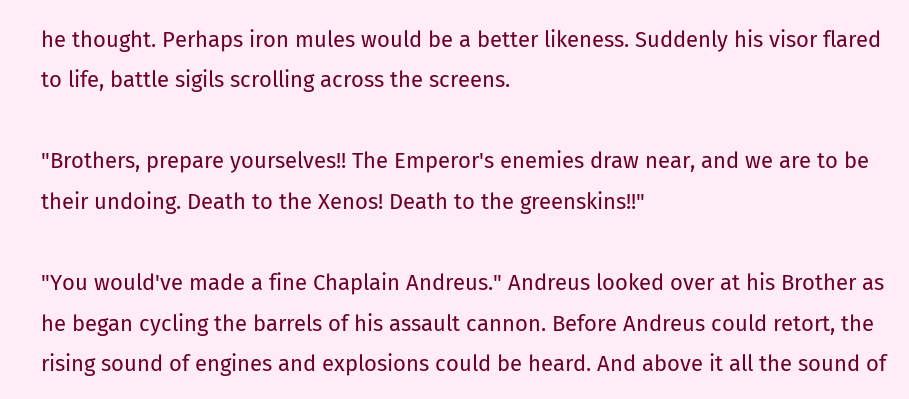he thought. Perhaps iron mules would be a better likeness. Suddenly his visor flared to life, battle sigils scrolling across the screens.

"Brothers, prepare yourselves!! The Emperor's enemies draw near, and we are to be their undoing. Death to the Xenos! Death to the greenskins!!"

"You would've made a fine Chaplain Andreus." Andreus looked over at his Brother as he began cycling the barrels of his assault cannon. Before Andreus could retort, the rising sound of engines and explosions could be heard. And above it all the sound of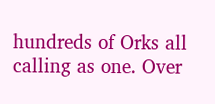hundreds of Orks all calling as one. Over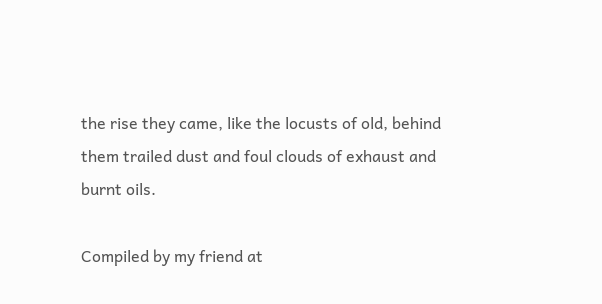the rise they came, like the locusts of old, behind them trailed dust and foul clouds of exhaust and burnt oils.

Compiled by my friend at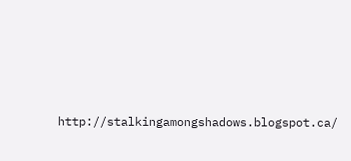http://stalkingamongshadows.blogspot.ca/